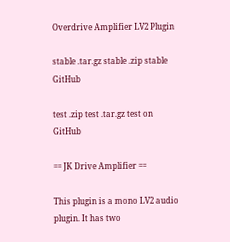Overdrive Amplifier LV2 Plugin

stable .tar.gz stable .zip stable GitHub

test .zip test .tar.gz test on GitHub

== JK Drive Amplifier ==

This plugin is a mono LV2 audio plugin. It has two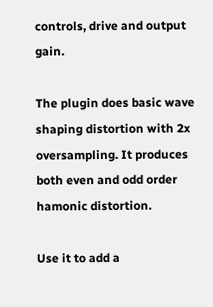controls, drive and output gain.

The plugin does basic wave shaping distortion with 2x oversampling. It produces both even and odd order hamonic distortion.

Use it to add a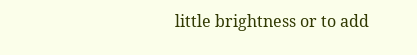little brightness or to add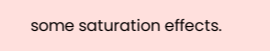some saturation effects.